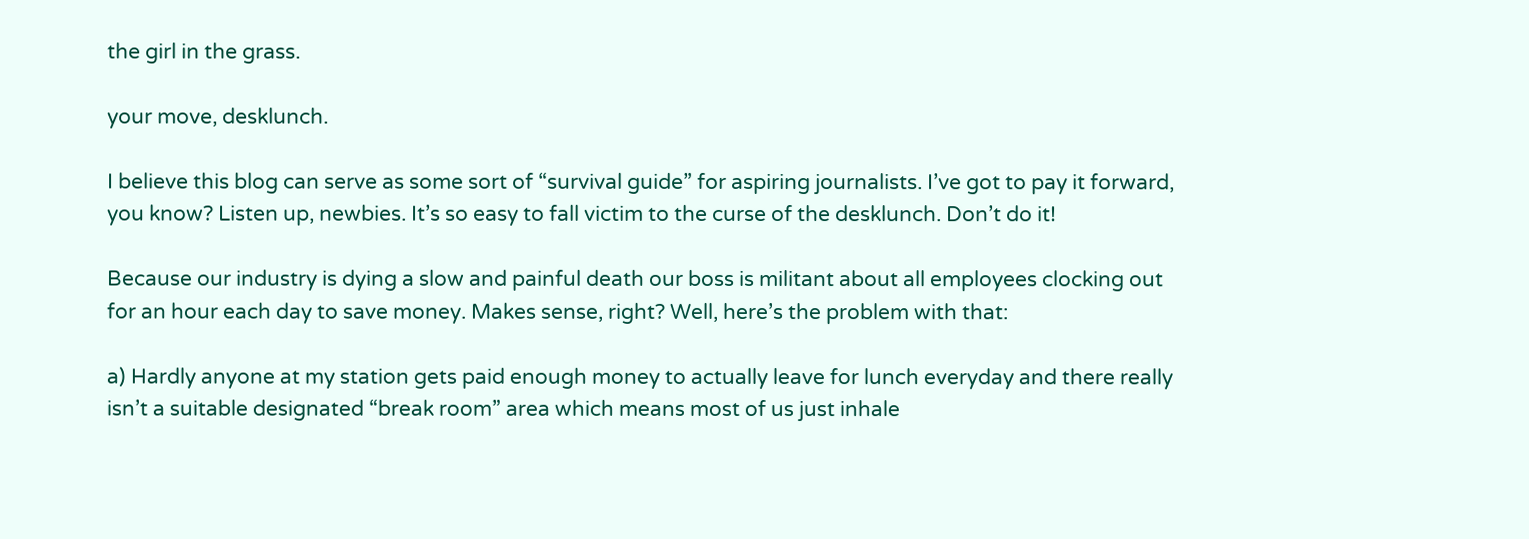the girl in the grass.

your move, desklunch.

I believe this blog can serve as some sort of “survival guide” for aspiring journalists. I’ve got to pay it forward, you know? Listen up, newbies. It’s so easy to fall victim to the curse of the desklunch. Don’t do it!

Because our industry is dying a slow and painful death our boss is militant about all employees clocking out for an hour each day to save money. Makes sense, right? Well, here’s the problem with that:

a) Hardly anyone at my station gets paid enough money to actually leave for lunch everyday and there really isn’t a suitable designated “break room” area which means most of us just inhale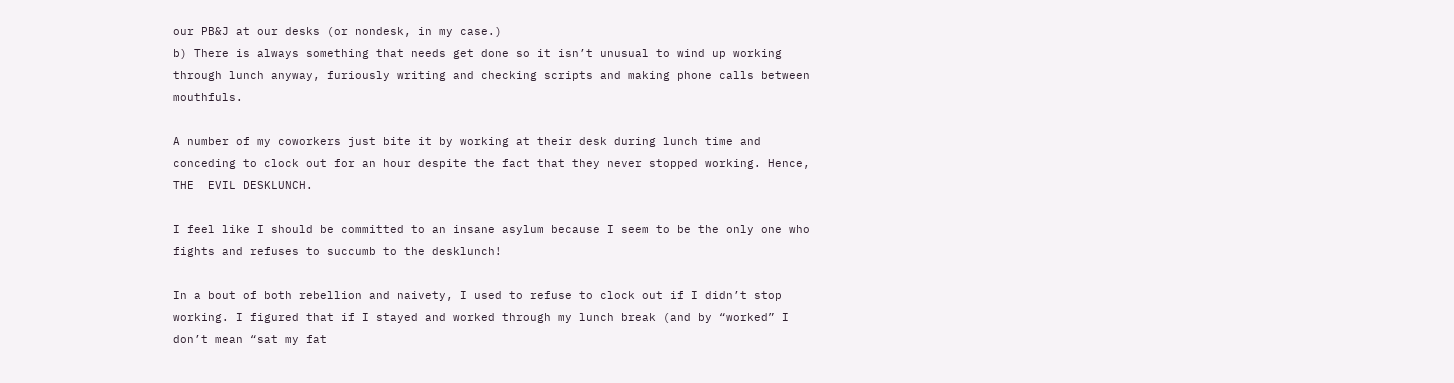our PB&J at our desks (or nondesk, in my case.)
b) There is always something that needs get done so it isn’t unusual to wind up working through lunch anyway, furiously writing and checking scripts and making phone calls between mouthfuls.

A number of my coworkers just bite it by working at their desk during lunch time and conceding to clock out for an hour despite the fact that they never stopped working. Hence, THE  EVIL DESKLUNCH.

I feel like I should be committed to an insane asylum because I seem to be the only one who fights and refuses to succumb to the desklunch!

In a bout of both rebellion and naivety, I used to refuse to clock out if I didn’t stop working. I figured that if I stayed and worked through my lunch break (and by “worked” I don’t mean “sat my fat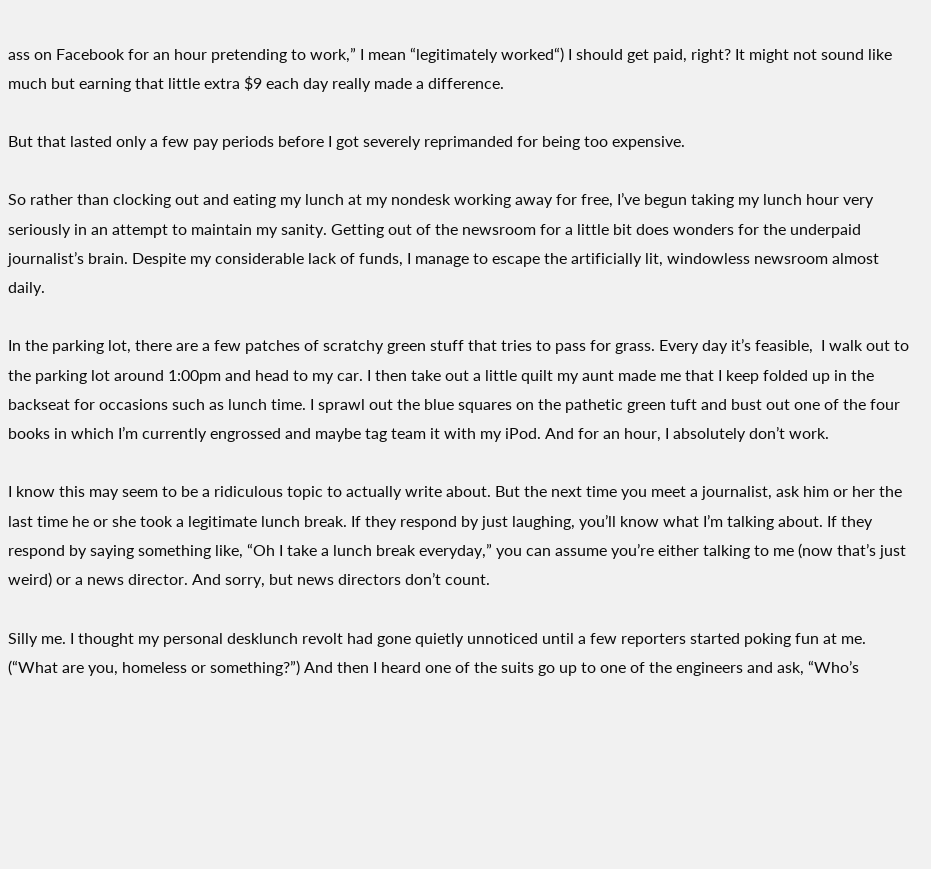ass on Facebook for an hour pretending to work,” I mean “legitimately worked“) I should get paid, right? It might not sound like much but earning that little extra $9 each day really made a difference.

But that lasted only a few pay periods before I got severely reprimanded for being too expensive.

So rather than clocking out and eating my lunch at my nondesk working away for free, I’ve begun taking my lunch hour very seriously in an attempt to maintain my sanity. Getting out of the newsroom for a little bit does wonders for the underpaid journalist’s brain. Despite my considerable lack of funds, I manage to escape the artificially lit, windowless newsroom almost daily.

In the parking lot, there are a few patches of scratchy green stuff that tries to pass for grass. Every day it’s feasible,  I walk out to the parking lot around 1:00pm and head to my car. I then take out a little quilt my aunt made me that I keep folded up in the backseat for occasions such as lunch time. I sprawl out the blue squares on the pathetic green tuft and bust out one of the four books in which I’m currently engrossed and maybe tag team it with my iPod. And for an hour, I absolutely don’t work.

I know this may seem to be a ridiculous topic to actually write about. But the next time you meet a journalist, ask him or her the last time he or she took a legitimate lunch break. If they respond by just laughing, you’ll know what I’m talking about. If they respond by saying something like, “Oh I take a lunch break everyday,” you can assume you’re either talking to me (now that’s just weird) or a news director. And sorry, but news directors don’t count.

Silly me. I thought my personal desklunch revolt had gone quietly unnoticed until a few reporters started poking fun at me. (“What are you, homeless or something?”) And then I heard one of the suits go up to one of the engineers and ask, “Who’s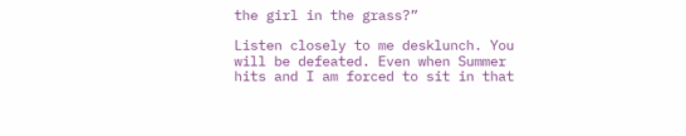the girl in the grass?”

Listen closely to me desklunch. You will be defeated. Even when Summer hits and I am forced to sit in that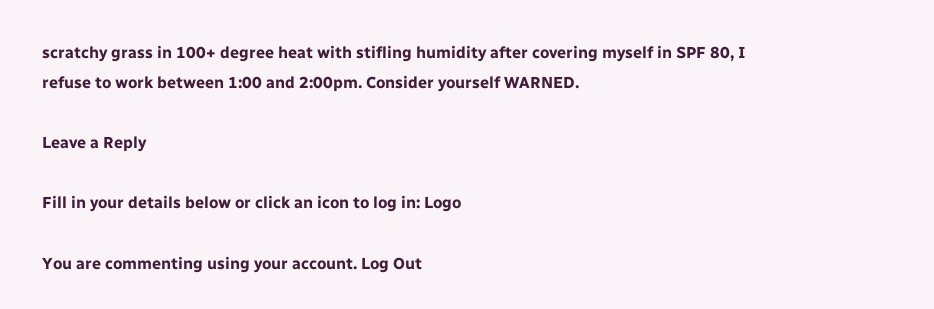scratchy grass in 100+ degree heat with stifling humidity after covering myself in SPF 80, I refuse to work between 1:00 and 2:00pm. Consider yourself WARNED.

Leave a Reply

Fill in your details below or click an icon to log in: Logo

You are commenting using your account. Log Out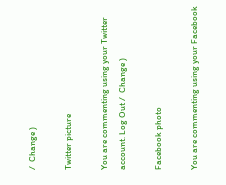/  Change )

Twitter picture

You are commenting using your Twitter account. Log Out /  Change )

Facebook photo

You are commenting using your Facebook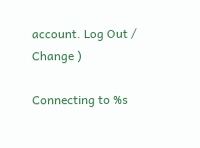account. Log Out /  Change )

Connecting to %s